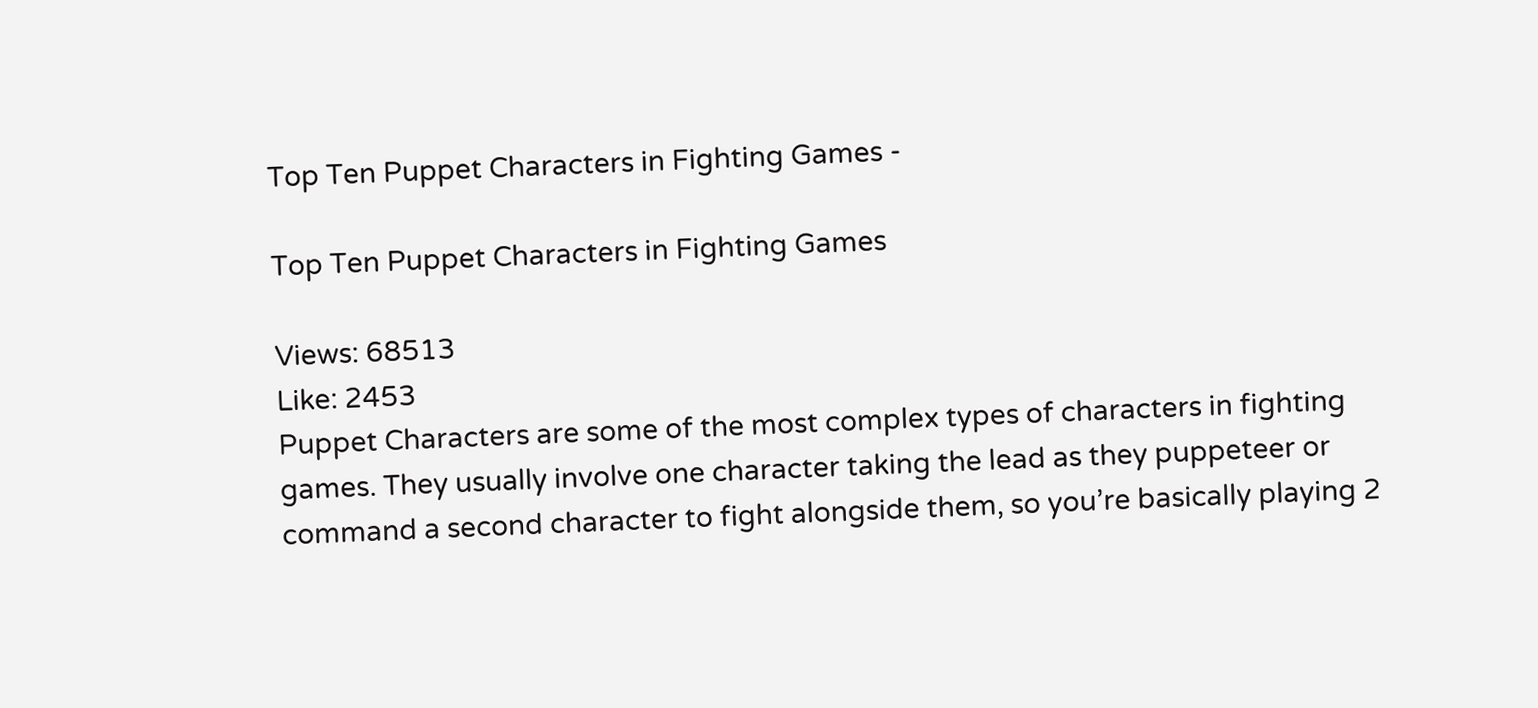Top Ten Puppet Characters in Fighting Games -

Top Ten Puppet Characters in Fighting Games

Views: 68513
Like: 2453
Puppet Characters are some of the most complex types of characters in fighting games. They usually involve one character taking the lead as they puppeteer or command a second character to fight alongside them, so you’re basically playing 2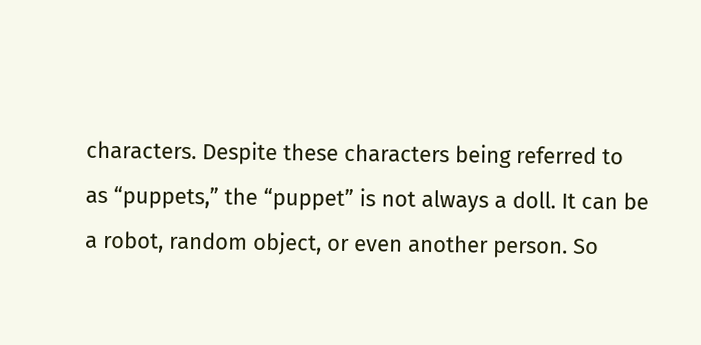characters. Despite these characters being referred to as “puppets,” the “puppet” is not always a doll. It can be a robot, random object, or even another person. So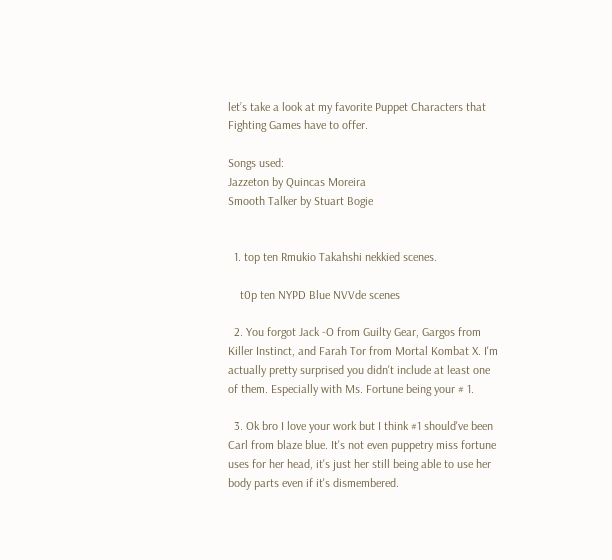let’s take a look at my favorite Puppet Characters that Fighting Games have to offer.

Songs used:
Jazzeton by Quincas Moreira
Smooth Talker by Stuart Bogie


  1. top ten Rmukio Takahshi nekkied scenes.

    t0p ten NYPD Blue NVVde scenes

  2. You forgot Jack -O from Guilty Gear, Gargos from Killer Instinct, and Farah Tor from Mortal Kombat X. I'm actually pretty surprised you didn't include at least one of them. Especially with Ms. Fortune being your # 1.

  3. Ok bro I love your work but I think #1 should've been Carl from blaze blue. It's not even puppetry miss fortune uses for her head, it's just her still being able to use her body parts even if it's dismembered.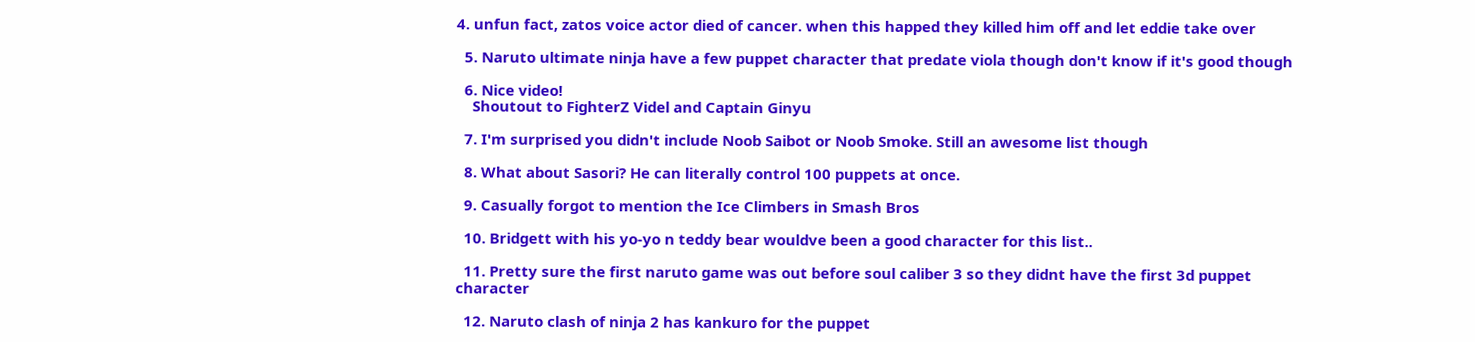4. unfun fact, zatos voice actor died of cancer. when this happed they killed him off and let eddie take over

  5. Naruto ultimate ninja have a few puppet character that predate viola though don't know if it's good though

  6. Nice video!
    Shoutout to FighterZ Videl and Captain Ginyu

  7. I'm surprised you didn't include Noob Saibot or Noob Smoke. Still an awesome list though

  8. What about Sasori? He can literally control 100 puppets at once.

  9. Casually forgot to mention the Ice Climbers in Smash Bros

  10. Bridgett with his yo-yo n teddy bear wouldve been a good character for this list..

  11. Pretty sure the first naruto game was out before soul caliber 3 so they didnt have the first 3d puppet character

  12. Naruto clash of ninja 2 has kankuro for the puppet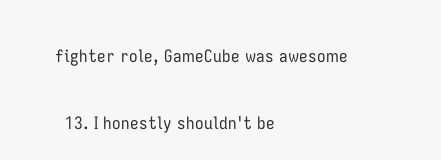fighter role, GameCube was awesome

  13. I honestly shouldn't be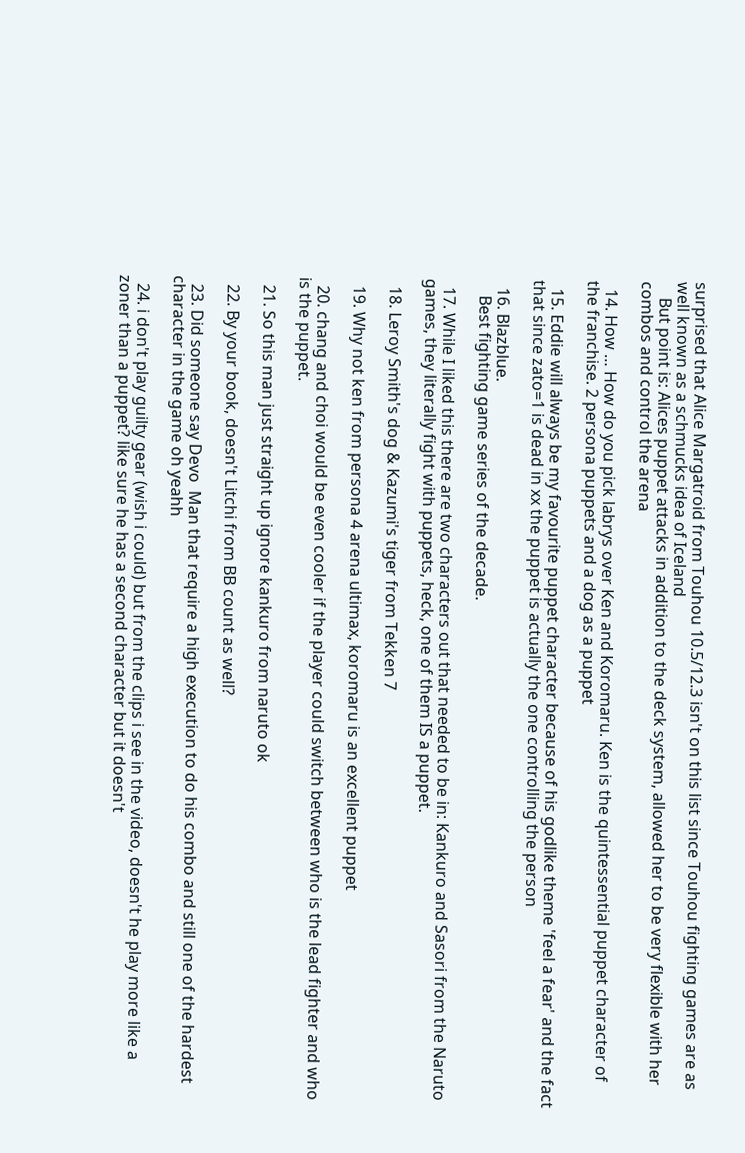surprised that Alice Margatroid from Touhou 10.5/12.3 isn't on this list since Touhou fighting games are as well known as a schmucks idea of Iceland
    But point is: Alices puppet attacks in addition to the deck system, allowed her to be very flexible with her combos and control the arena

  14. How … How do you pick labrys over Ken and Koromaru. Ken is the quintessential puppet character of the franchise. 2 persona puppets and a dog as a puppet

  15. Eddie will always be my favourite puppet character because of his godlike theme 'feel a fear' and the fact that since zato=1 is dead in xx the puppet is actually the one controlling the person

  16. Blazblue.
    Best fighting game series of the decade.

  17. While I liked this there are two characters out that needed to be in: Kankuro and Sasori from the Naruto games, they literally fight with puppets, heck, one of them IS a puppet.

  18. Leroy Smith's dog & Kazumi's tiger from Tekken 7

  19. Why not ken from persona 4 arena ultimax, koromaru is an excellent puppet

  20. chang and choi would be even cooler if the player could switch between who is the lead fighter and who is the puppet.

  21. So this man just straight up ignore kankuro from naruto ok

  22. By your book, doesn't Litchi from BB count as well?

  23. Did someone say Devo  Man that require a high execution to do his combo and still one of the hardest character in the game oh yeahh

  24. i don't play guilty gear (wish i could) but from the clips i see in the video, doesn't he play more like a zoner than a puppet? like sure he has a second character but it doesn't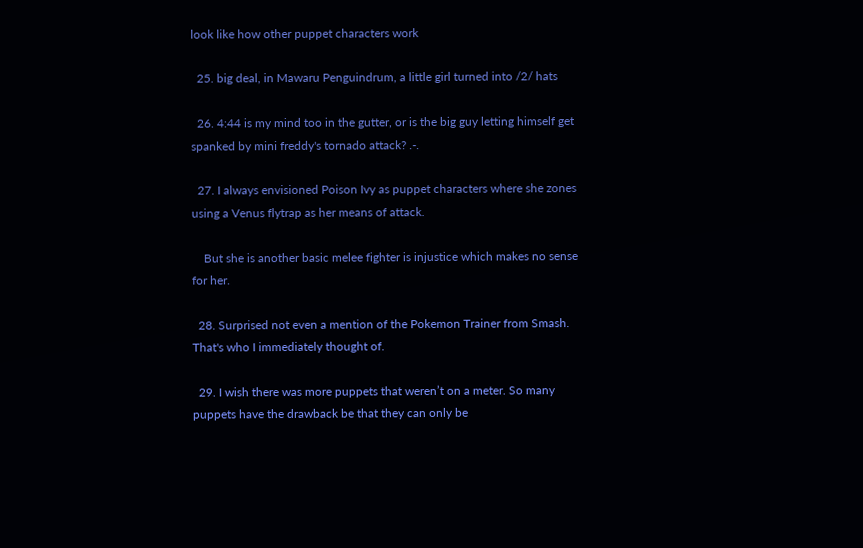look like how other puppet characters work

  25. big deal, in Mawaru Penguindrum, a little girl turned into /2/ hats

  26. 4:44 is my mind too in the gutter, or is the big guy letting himself get spanked by mini freddy's tornado attack? .-.

  27. I always envisioned Poison Ivy as puppet characters where she zones using a Venus flytrap as her means of attack.

    But she is another basic melee fighter is injustice which makes no sense for her.

  28. Surprised not even a mention of the Pokemon Trainer from Smash. That's who I immediately thought of.

  29. I wish there was more puppets that weren’t on a meter. So many puppets have the drawback be that they can only be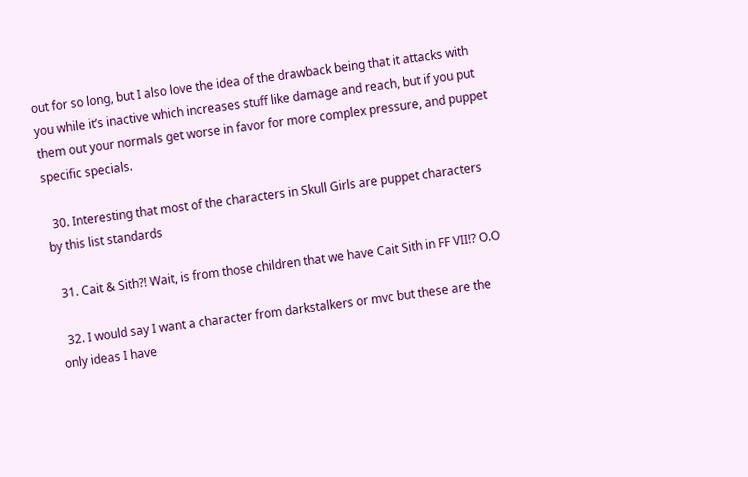out for so long, but I also love the idea of the drawback being that it attacks with you while it’s inactive which increases stuff like damage and reach, but if you put them out your normals get worse in favor for more complex pressure, and puppet specific specials.

  30. Interesting that most of the characters in Skull Girls are puppet characters by this list standards

  31. Cait & Sith?! Wait, is from those children that we have Cait Sith in FF VII!? O.O

  32. I would say I want a character from darkstalkers or mvc but these are the only ideas I have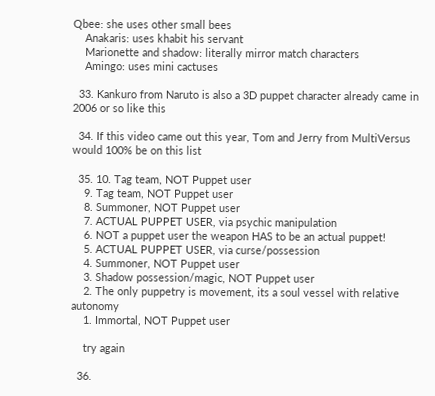Qbee: she uses other small bees
    Anakaris: uses khabit his servant
    Marionette and shadow: literally mirror match characters
    Amingo: uses mini cactuses

  33. Kankuro from Naruto is also a 3D puppet character already came in 2006 or so like this

  34. If this video came out this year, Tom and Jerry from MultiVersus would 100% be on this list

  35. 10. Tag team, NOT Puppet user
    9. Tag team, NOT Puppet user
    8. Summoner, NOT Puppet user
    7. ACTUAL PUPPET USER, via psychic manipulation
    6. NOT a puppet user the weapon HAS to be an actual puppet!
    5. ACTUAL PUPPET USER, via curse/possession
    4. Summoner, NOT Puppet user
    3. Shadow possession/magic, NOT Puppet user
    2. The only puppetry is movement, its a soul vessel with relative autonomy
    1. Immortal, NOT Puppet user

    try again

  36.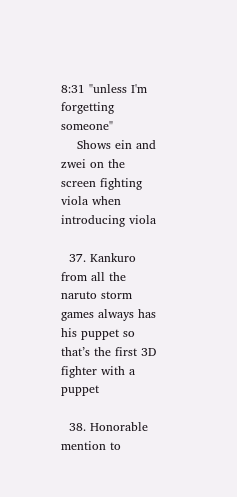8:31 "unless I'm forgetting someone"
    Shows ein and zwei on the screen fighting viola when introducing viola

  37. Kankuro from all the naruto storm games always has his puppet so that’s the first 3D fighter with a puppet

  38. Honorable mention to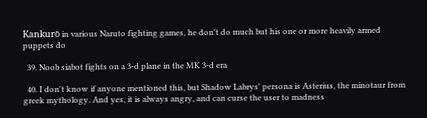Kankurō in various Naruto fighting games, he don't do much but his one or more heavily armed puppets do

  39. Noob siabot fights on a 3-d plane in the MK 3-d era

  40. I don't know if anyone mentioned this, but Shadow Labrys' persona is Asterius, the minotaur from greek mythology. And yes, it is always angry, and can curse the user to madness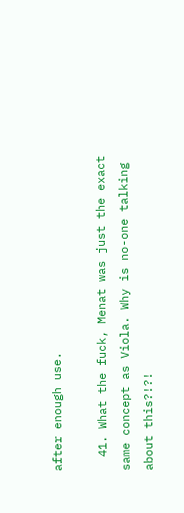after enough use.

  41. What the fuck, Menat was just the exact same concept as Viola. Why is no-one talking about this?!?!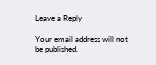Leave a Reply

Your email address will not be published.